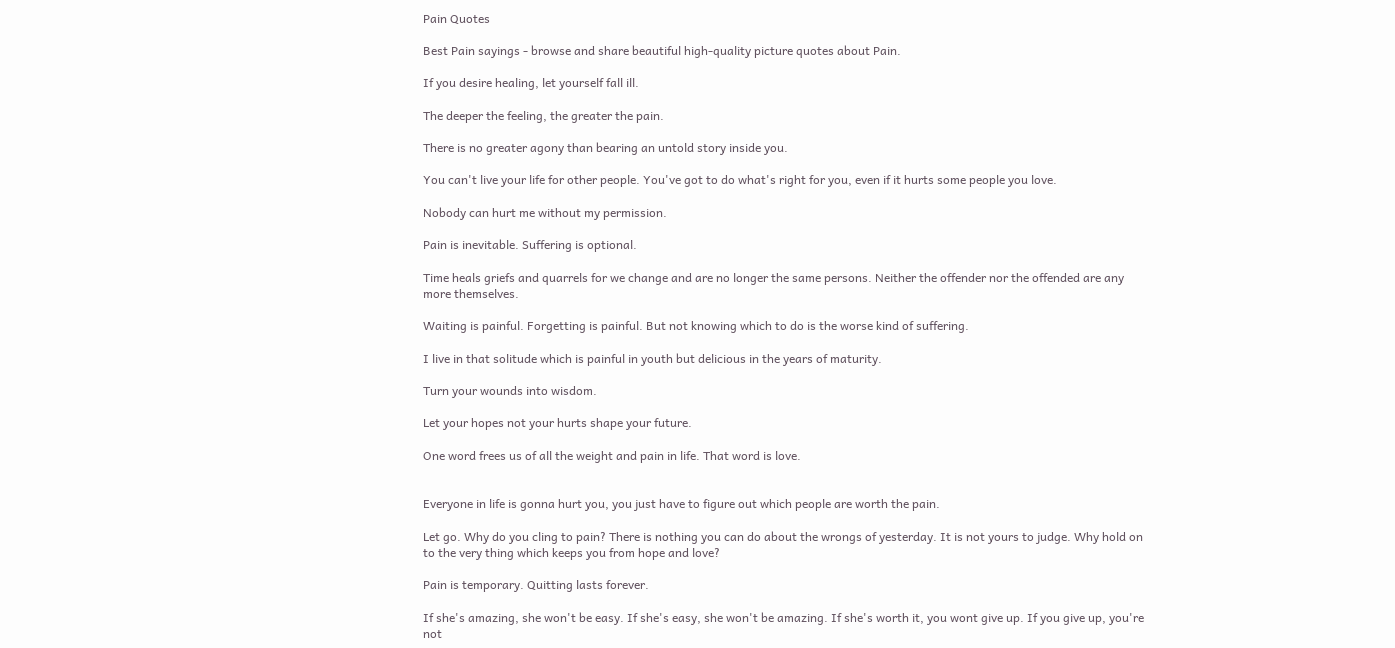Pain Quotes

Best Pain sayings - browse and share beautiful high-quality picture quotes about Pain.

If you desire healing, let yourself fall ill.

The deeper the feeling, the greater the pain.

There is no greater agony than bearing an untold story inside you.

You can't live your life for other people. You've got to do what's right for you, even if it hurts some people you love.

Nobody can hurt me without my permission.

Pain is inevitable. Suffering is optional.

Time heals griefs and quarrels for we change and are no longer the same persons. Neither the offender nor the offended are any more themselves.

Waiting is painful. Forgetting is painful. But not knowing which to do is the worse kind of suffering.

I live in that solitude which is painful in youth but delicious in the years of maturity.

Turn your wounds into wisdom.

Let your hopes not your hurts shape your future.

One word frees us of all the weight and pain in life. That word is love.


Everyone in life is gonna hurt you, you just have to figure out which people are worth the pain.

Let go. Why do you cling to pain? There is nothing you can do about the wrongs of yesterday. It is not yours to judge. Why hold on to the very thing which keeps you from hope and love?

Pain is temporary. Quitting lasts forever.

If she's amazing, she won't be easy. If she's easy, she won't be amazing. If she's worth it, you wont give up. If you give up, you're not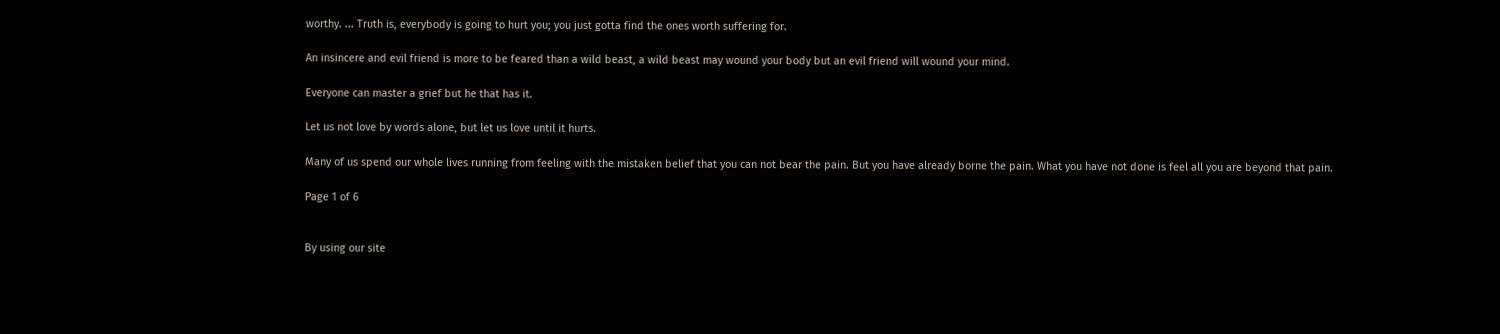worthy. ... Truth is, everybody is going to hurt you; you just gotta find the ones worth suffering for.

An insincere and evil friend is more to be feared than a wild beast, a wild beast may wound your body but an evil friend will wound your mind.

Everyone can master a grief but he that has it.

Let us not love by words alone, but let us love until it hurts.

Many of us spend our whole lives running from feeling with the mistaken belief that you can not bear the pain. But you have already borne the pain. What you have not done is feel all you are beyond that pain.

Page 1 of 6


By using our site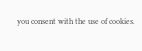you consent with the use of cookies.